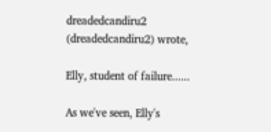dreadedcandiru2 (dreadedcandiru2) wrote,

Elly, student of failure......

As we've seen, Elly's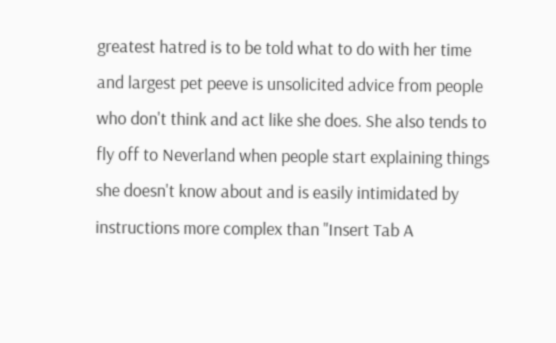greatest hatred is to be told what to do with her time and largest pet peeve is unsolicited advice from people who don't think and act like she does. She also tends to fly off to Neverland when people start explaining things she doesn't know about and is easily intimidated by instructions more complex than "Insert Tab A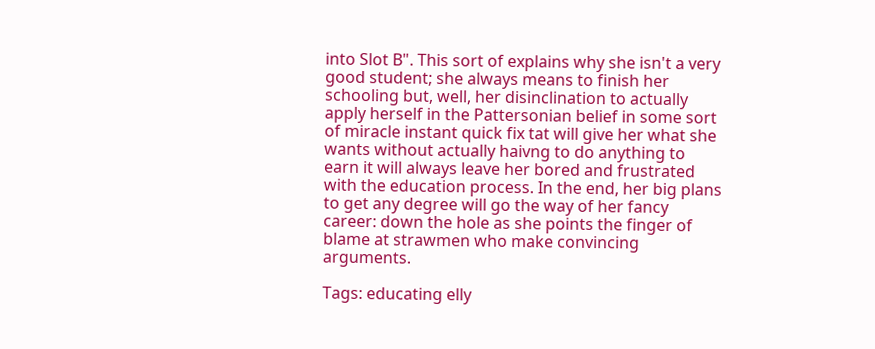into Slot B". This sort of explains why she isn't a very good student; she always means to finish her schooling but, well, her disinclination to actually apply herself in the Pattersonian belief in some sort of miracle instant quick fix tat will give her what she wants without actually haivng to do anything to earn it will always leave her bored and frustrated with the education process. In the end, her big plans to get any degree will go the way of her fancy career: down the hole as she points the finger of blame at strawmen who make convincing arguments.

Tags: educating elly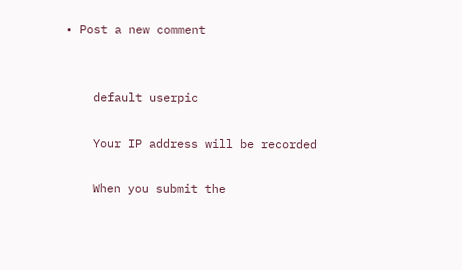• Post a new comment


    default userpic

    Your IP address will be recorded

    When you submit the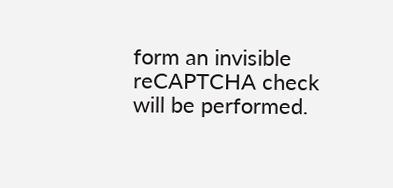form an invisible reCAPTCHA check will be performed.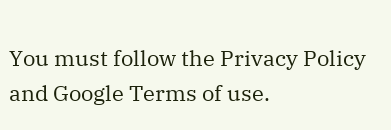You must follow the Privacy Policy and Google Terms of use.